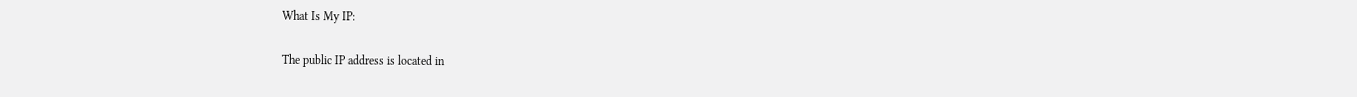What Is My IP:

The public IP address is located in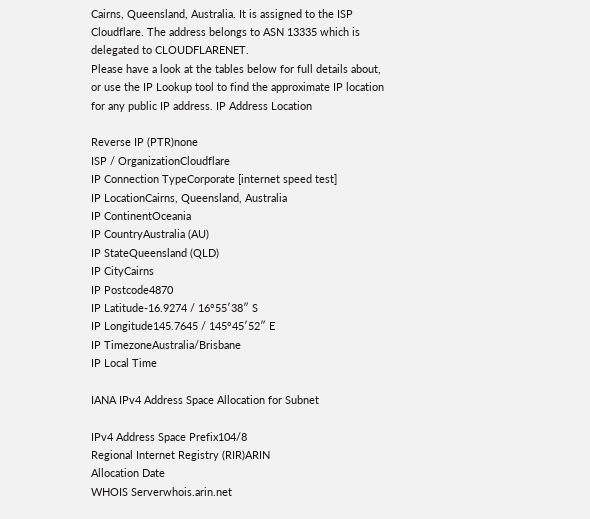Cairns, Queensland, Australia. It is assigned to the ISP Cloudflare. The address belongs to ASN 13335 which is delegated to CLOUDFLARENET.
Please have a look at the tables below for full details about, or use the IP Lookup tool to find the approximate IP location for any public IP address. IP Address Location

Reverse IP (PTR)none
ISP / OrganizationCloudflare
IP Connection TypeCorporate [internet speed test]
IP LocationCairns, Queensland, Australia
IP ContinentOceania
IP CountryAustralia (AU)
IP StateQueensland (QLD)
IP CityCairns
IP Postcode4870
IP Latitude-16.9274 / 16°55′38″ S
IP Longitude145.7645 / 145°45′52″ E
IP TimezoneAustralia/Brisbane
IP Local Time

IANA IPv4 Address Space Allocation for Subnet

IPv4 Address Space Prefix104/8
Regional Internet Registry (RIR)ARIN
Allocation Date
WHOIS Serverwhois.arin.net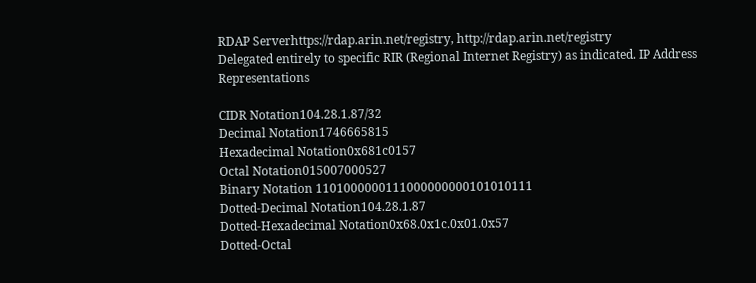RDAP Serverhttps://rdap.arin.net/registry, http://rdap.arin.net/registry
Delegated entirely to specific RIR (Regional Internet Registry) as indicated. IP Address Representations

CIDR Notation104.28.1.87/32
Decimal Notation1746665815
Hexadecimal Notation0x681c0157
Octal Notation015007000527
Binary Notation 1101000000111000000000101010111
Dotted-Decimal Notation104.28.1.87
Dotted-Hexadecimal Notation0x68.0x1c.0x01.0x57
Dotted-Octal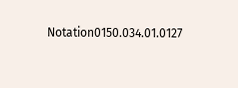Notation0150.034.01.0127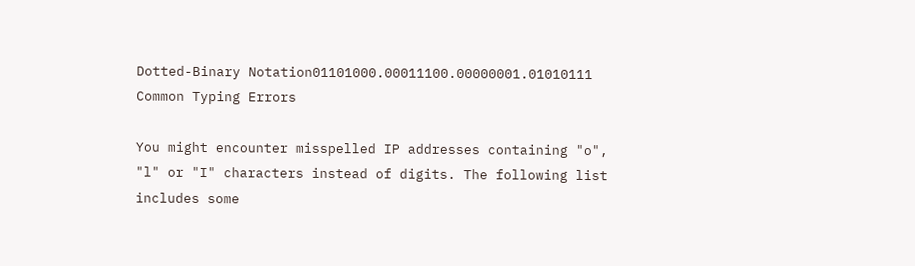Dotted-Binary Notation01101000.00011100.00000001.01010111 Common Typing Errors

You might encounter misspelled IP addresses containing "o", "l" or "I" characters instead of digits. The following list includes some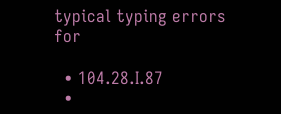typical typing errors for

  • 104.28.I.87
  •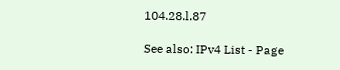104.28.l.87

See also: IPv4 List - Page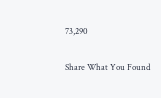73,290

Share What You Found